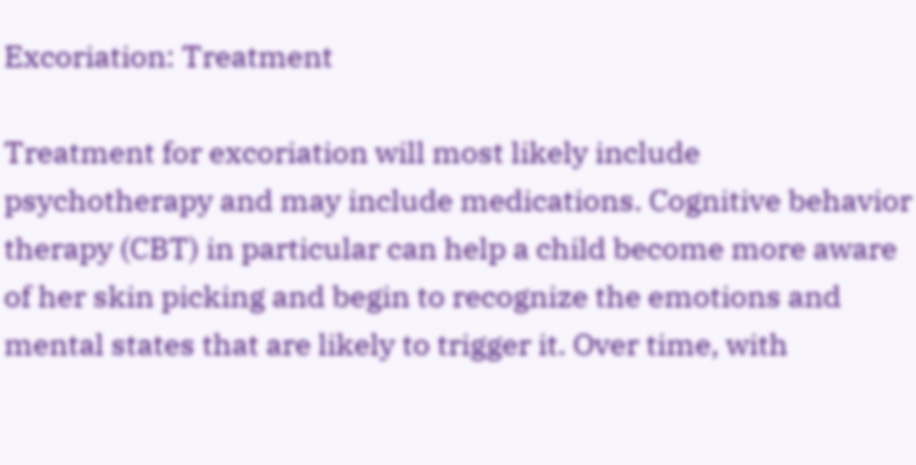Excoriation: Treatment

Treatment for excoriation will most likely include psychotherapy and may include medications. Cognitive behavior therapy (CBT) in particular can help a child become more aware of her skin picking and begin to recognize the emotions and mental states that are likely to trigger it. Over time, with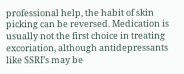professional help, the habit of skin picking can be reversed. Medication is usually not the first choice in treating excoriation, although antidepressants like SSRI’s may be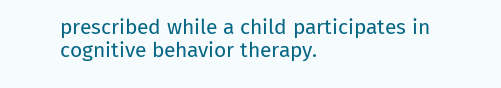prescribed while a child participates in cognitive behavior therapy.